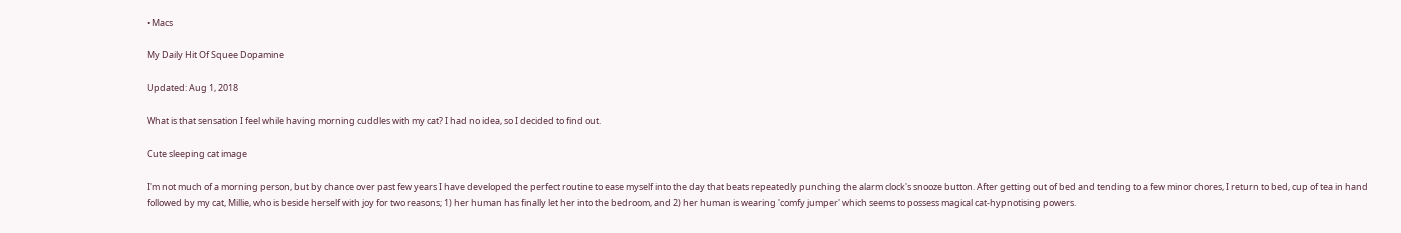• Macs

My Daily Hit Of Squee Dopamine

Updated: Aug 1, 2018

What is that sensation I feel while having morning cuddles with my cat? I had no idea, so I decided to find out.

Cute sleeping cat image

I'm not much of a morning person, but by chance over past few years I have developed the perfect routine to ease myself into the day that beats repeatedly punching the alarm clock's snooze button. After getting out of bed and tending to a few minor chores, I return to bed, cup of tea in hand followed by my cat, Millie, who is beside herself with joy for two reasons; 1) her human has finally let her into the bedroom, and 2) her human is wearing 'comfy jumper' which seems to possess magical cat-hypnotising powers.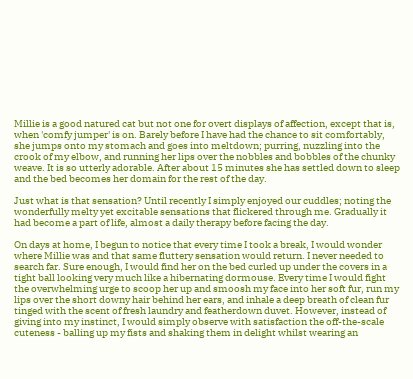Millie is a good natured cat but not one for overt displays of affection, except that is, when 'comfy jumper' is on. Barely before I have had the chance to sit comfortably, she jumps onto my stomach and goes into meltdown; purring, nuzzling into the crook of my elbow, and running her lips over the nobbles and bobbles of the chunky weave. It is so utterly adorable. After about 15 minutes she has settled down to sleep and the bed becomes her domain for the rest of the day.

Just what is that sensation? Until recently I simply enjoyed our cuddles; noting the wonderfully melty yet excitable sensations that flickered through me. Gradually it had become a part of life, almost a daily therapy before facing the day.

On days at home, I begun to notice that every time I took a break, I would wonder where Millie was and that same fluttery sensation would return. I never needed to search far. Sure enough, I would find her on the bed curled up under the covers in a tight ball looking very much like a hibernating dormouse. Every time I would fight the overwhelming urge to scoop her up and smoosh my face into her soft fur, run my lips over the short downy hair behind her ears, and inhale a deep breath of clean fur tinged with the scent of fresh laundry and featherdown duvet. However, instead of giving into my instinct, I would simply observe with satisfaction the off-the-scale cuteness - balling up my fists and shaking them in delight whilst wearing an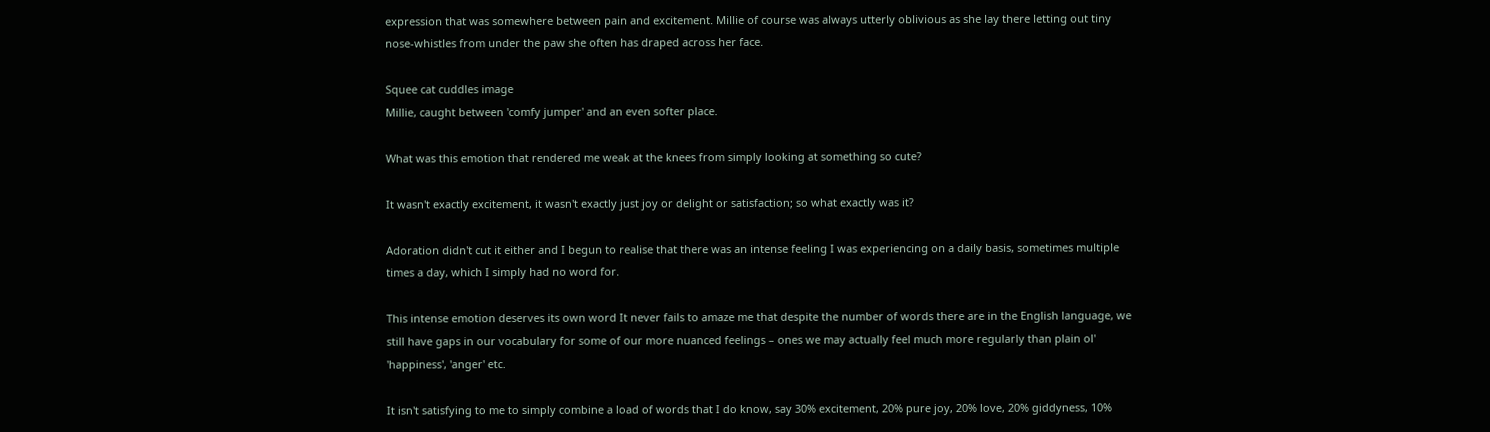expression that was somewhere between pain and excitement. Millie of course was always utterly oblivious as she lay there letting out tiny nose-whistles from under the paw she often has draped across her face.

Squee cat cuddles image
Millie, caught between 'comfy jumper' and an even softer place.

What was this emotion that rendered me weak at the knees from simply looking at something so cute?

It wasn't exactly excitement, it wasn't exactly just joy or delight or satisfaction; so what exactly was it?

Adoration didn't cut it either and I begun to realise that there was an intense feeling I was experiencing on a daily basis, sometimes multiple times a day, which I simply had no word for.

This intense emotion deserves its own word It never fails to amaze me that despite the number of words there are in the English language, we still have gaps in our vocabulary for some of our more nuanced feelings – ones we may actually feel much more regularly than plain ol' 'happiness', 'anger' etc.

It isn't satisfying to me to simply combine a load of words that I do know, say 30% excitement, 20% pure joy, 20% love, 20% giddyness, 10%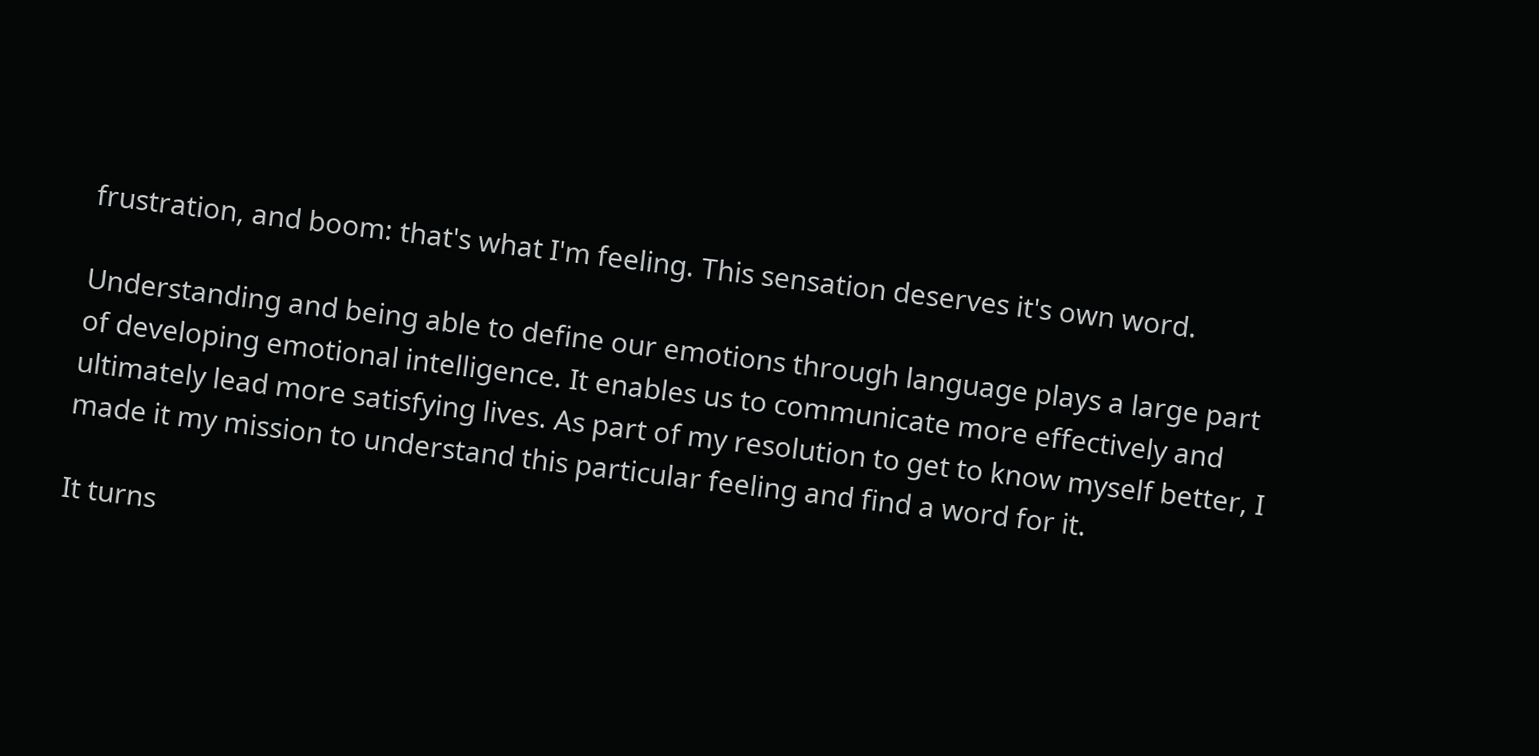frustration, and boom: that's what I'm feeling. This sensation deserves it's own word.

Understanding and being able to define our emotions through language plays a large part of developing emotional intelligence. It enables us to communicate more effectively and ultimately lead more satisfying lives. As part of my resolution to get to know myself better, I made it my mission to understand this particular feeling and find a word for it.

It turns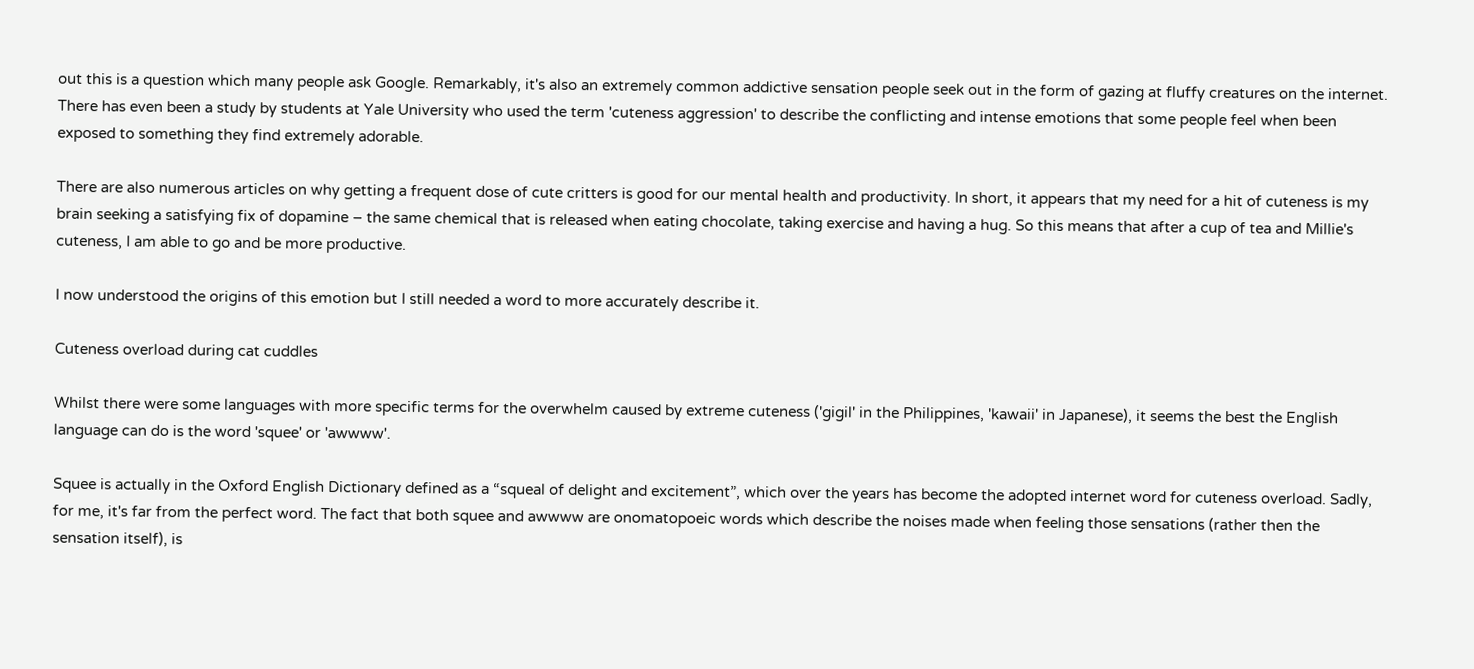out this is a question which many people ask Google. Remarkably, it's also an extremely common addictive sensation people seek out in the form of gazing at fluffy creatures on the internet. There has even been a study by students at Yale University who used the term 'cuteness aggression' to describe the conflicting and intense emotions that some people feel when been exposed to something they find extremely adorable.

There are also numerous articles on why getting a frequent dose of cute critters is good for our mental health and productivity. In short, it appears that my need for a hit of cuteness is my brain seeking a satisfying fix of dopamine – the same chemical that is released when eating chocolate, taking exercise and having a hug. So this means that after a cup of tea and Millie's cuteness, I am able to go and be more productive.

I now understood the origins of this emotion but I still needed a word to more accurately describe it.

Cuteness overload during cat cuddles

Whilst there were some languages with more specific terms for the overwhelm caused by extreme cuteness ('gigil' in the Philippines, 'kawaii' in Japanese), it seems the best the English language can do is the word 'squee' or 'awwww'.

Squee is actually in the Oxford English Dictionary defined as a “squeal of delight and excitement”, which over the years has become the adopted internet word for cuteness overload. Sadly, for me, it's far from the perfect word. The fact that both squee and awwww are onomatopoeic words which describe the noises made when feeling those sensations (rather then the sensation itself), is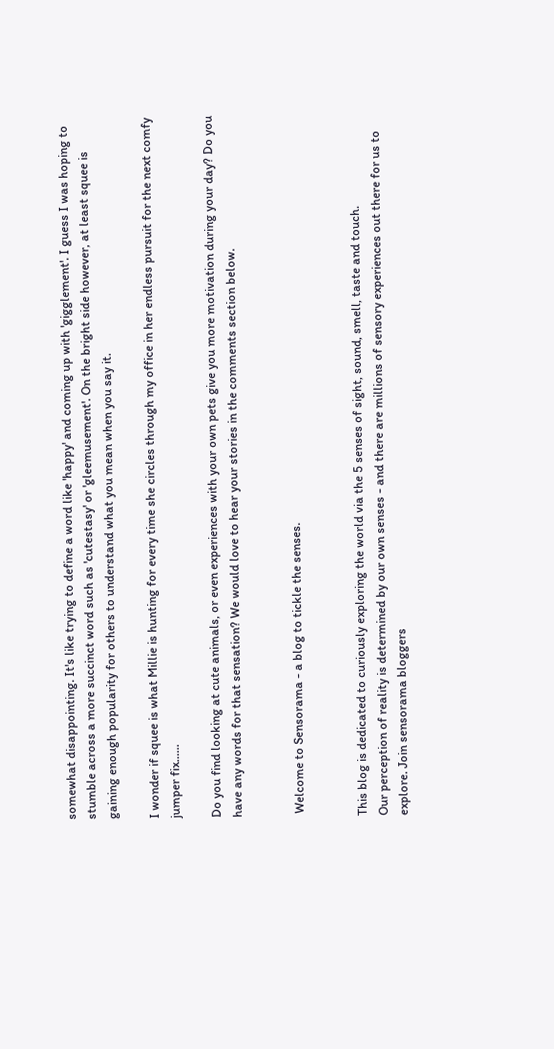somewhat disappointing. It's like trying to define a word like 'happy' and coming up with 'gigglement'. I guess I was hoping to stumble across a more succinct word such as 'cutestasy' or 'gleemusement'. On the bright side however, at least squee is gaining enough popularity for others to understand what you mean when you say it.

I wonder if squee is what Millie is hunting for every time she circles through my office in her endless pursuit for the next comfy jumper fix......

Do you find looking at cute animals, or even experiences with your own pets give you more motivation during your day? Do you have any words for that sensation? We would love to hear your stories in the comments section below.


 Welcome to Sensorama - a blog to tickle the senses.


This blog is dedicated to curiously exploring the world via the 5 senses of sight, sound, smell, taste and touch.
Our perception of reality is determined by our own senses - and there are millions of sensory experiences out there for us to explore. Join sensorama bloggers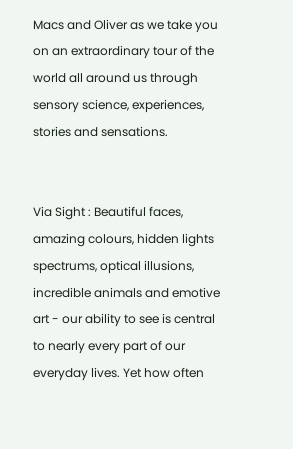Macs and Oliver as we take you on an extraordinary tour of the world all around us through sensory science, experiences, stories and sensations.


Via Sight : Beautiful faces, amazing colours, hidden lights spectrums, optical illusions, incredible animals and emotive art - our ability to see is central to nearly every part of our everyday lives. Yet how often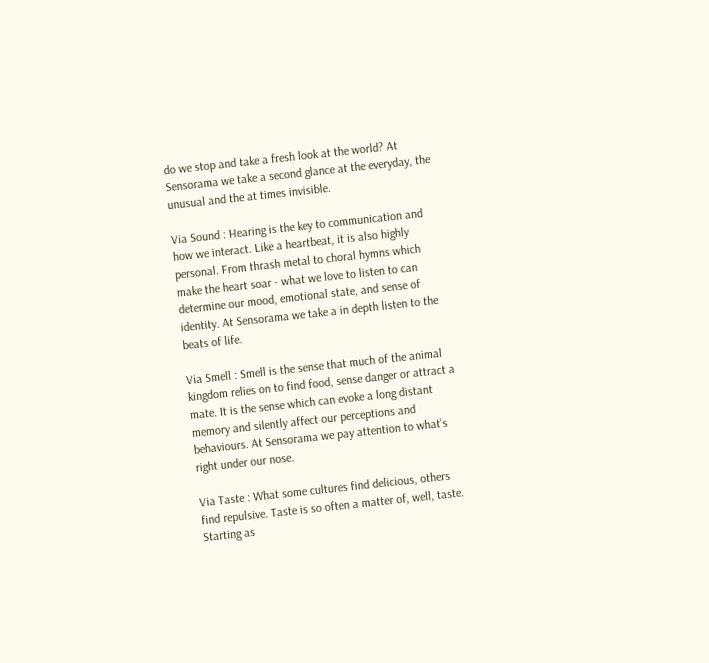do we stop and take a fresh look at the world? At Sensorama we take a second glance at the everyday, the unusual and the at times invisible.

Via Sound : Hearing is the key to communication and how we interact. Like a heartbeat, it is also highly personal. From thrash metal to choral hymns which make the heart soar - what we love to listen to can determine our mood, emotional state, and sense of identity. At Sensorama we take a in depth listen to the beats of life.

Via Smell : Smell is the sense that much of the animal kingdom relies on to find food, sense danger or attract a mate. It is the sense which can evoke a long distant memory and silently affect our perceptions and behaviours. At Sensorama we pay attention to what’s right under our nose.

Via Taste : What some cultures find delicious, others find repulsive. Taste is so often a matter of, well, taste. Starting as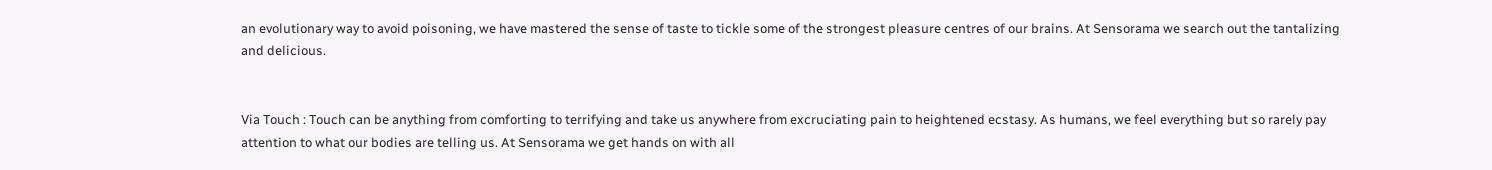an evolutionary way to avoid poisoning, we have mastered the sense of taste to tickle some of the strongest pleasure centres of our brains. At Sensorama we search out the tantalizing and delicious.


Via Touch : Touch can be anything from comforting to terrifying and take us anywhere from excruciating pain to heightened ecstasy. As humans, we feel everything but so rarely pay attention to what our bodies are telling us. At Sensorama we get hands on with all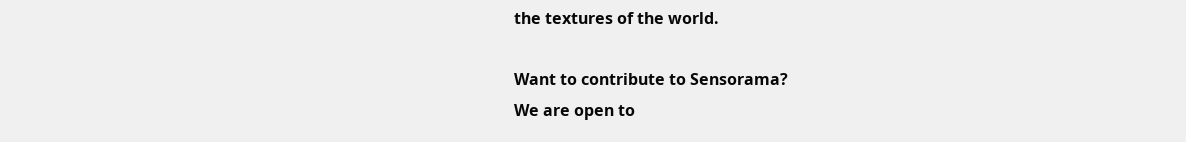the textures of the world.

Want to contribute to Sensorama?
We are open to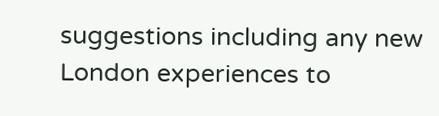suggestions including any new London experiences to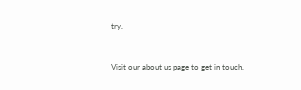try.


Visit our about us page to get in touch.